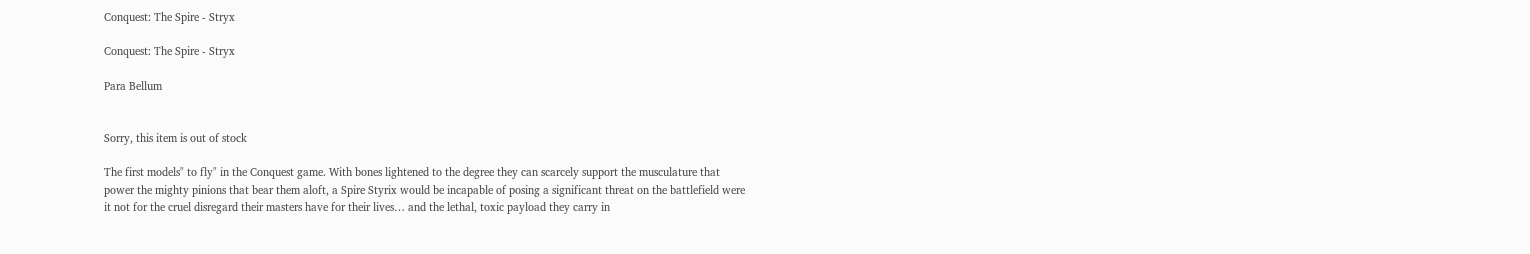Conquest: The Spire - Stryx

Conquest: The Spire - Stryx

Para Bellum


Sorry, this item is out of stock

The first models" to fly" in the Conquest game. With bones lightened to the degree they can scarcely support the musculature that power the mighty pinions that bear them aloft, a Spire Styrix would be incapable of posing a significant threat on the battlefield were it not for the cruel disregard their masters have for their lives… and the lethal, toxic payload they carry in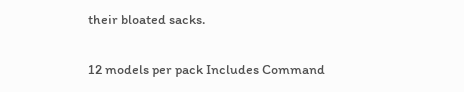their bloated sacks.

12 models per pack Includes Command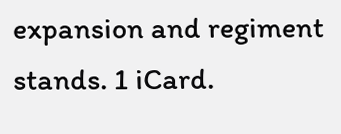expansion and regiment stands. 1 iCard.